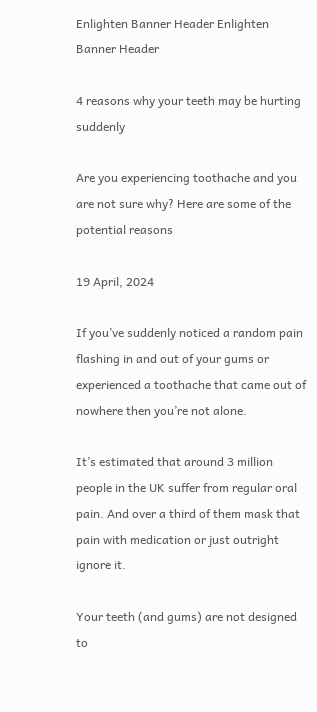Enlighten Banner Header Enlighten Banner Header

4 reasons why your teeth may be hurting suddenly

Are you experiencing toothache and you are not sure why? Here are some of the potential reasons

19 April, 2024

If you’ve suddenly noticed a random pain flashing in and out of your gums or experienced a toothache that came out of nowhere then you’re not alone.

It’s estimated that around 3 million people in the UK suffer from regular oral pain. And over a third of them mask that pain with medication or just outright ignore it.

Your teeth (and gums) are not designed to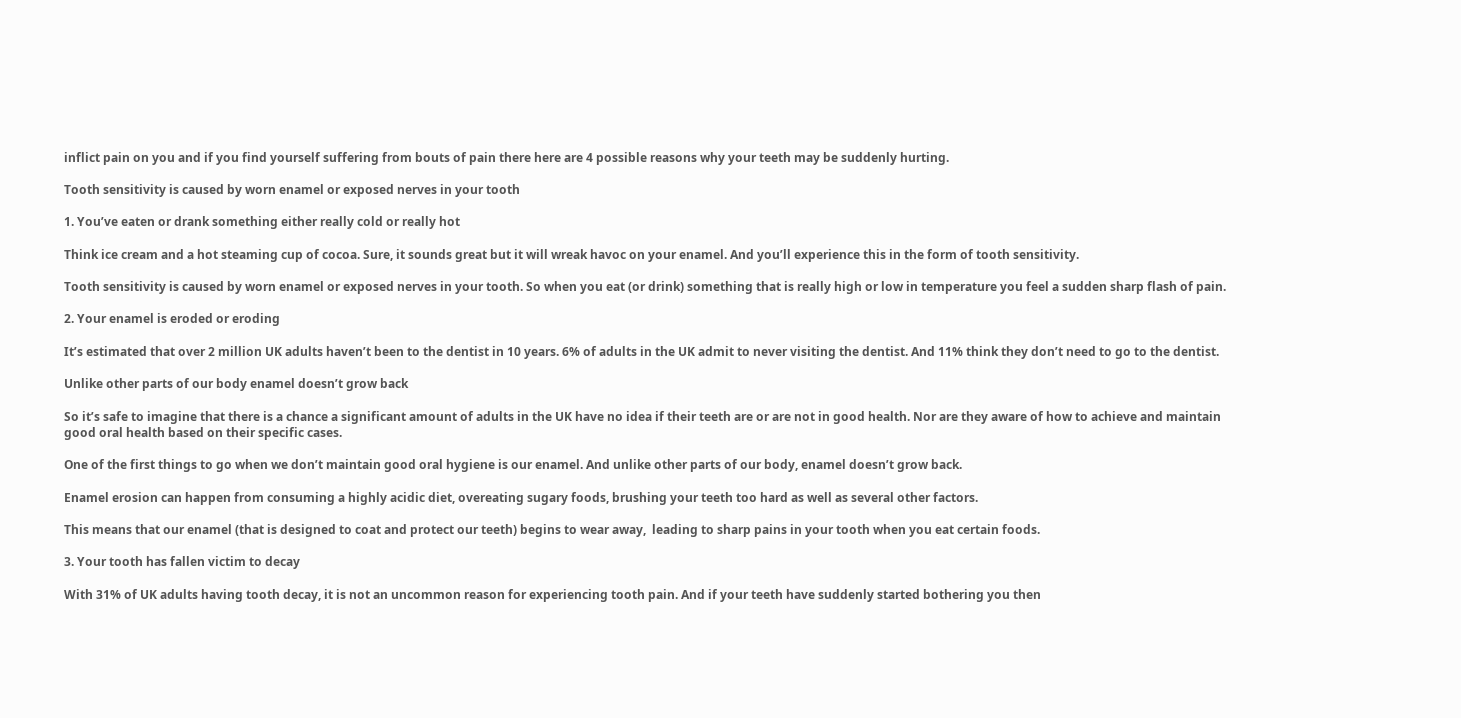inflict pain on you and if you find yourself suffering from bouts of pain there here are 4 possible reasons why your teeth may be suddenly hurting.

Tooth sensitivity is caused by worn enamel or exposed nerves in your tooth

1. You’ve eaten or drank something either really cold or really hot

Think ice cream and a hot steaming cup of cocoa. Sure, it sounds great but it will wreak havoc on your enamel. And you’ll experience this in the form of tooth sensitivity.

Tooth sensitivity is caused by worn enamel or exposed nerves in your tooth. So when you eat (or drink) something that is really high or low in temperature you feel a sudden sharp flash of pain.

2. Your enamel is eroded or eroding

It’s estimated that over 2 million UK adults haven’t been to the dentist in 10 years. 6% of adults in the UK admit to never visiting the dentist. And 11% think they don’t need to go to the dentist.

Unlike other parts of our body enamel doesn’t grow back

So it’s safe to imagine that there is a chance a significant amount of adults in the UK have no idea if their teeth are or are not in good health. Nor are they aware of how to achieve and maintain good oral health based on their specific cases.

One of the first things to go when we don’t maintain good oral hygiene is our enamel. And unlike other parts of our body, enamel doesn’t grow back.

Enamel erosion can happen from consuming a highly acidic diet, overeating sugary foods, brushing your teeth too hard as well as several other factors.

This means that our enamel (that is designed to coat and protect our teeth) begins to wear away,  leading to sharp pains in your tooth when you eat certain foods.

3. Your tooth has fallen victim to decay

With 31% of UK adults having tooth decay, it is not an uncommon reason for experiencing tooth pain. And if your teeth have suddenly started bothering you then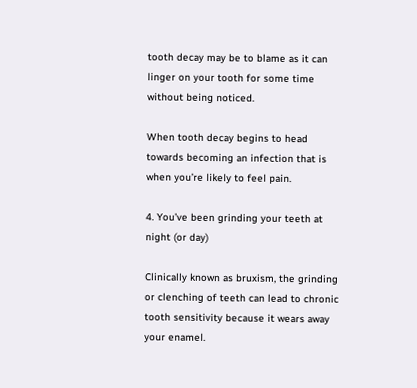tooth decay may be to blame as it can linger on your tooth for some time without being noticed.

When tooth decay begins to head towards becoming an infection that is when you’re likely to feel pain.

4. You’ve been grinding your teeth at night (or day)

Clinically known as bruxism, the grinding or clenching of teeth can lead to chronic tooth sensitivity because it wears away your enamel.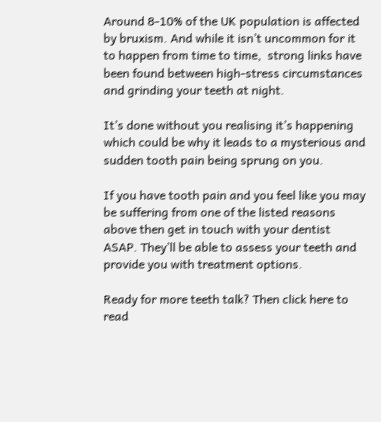Around 8-10% of the UK population is affected by bruxism. And while it isn’t uncommon for it to happen from time to time,  strong links have been found between high-stress circumstances and grinding your teeth at night.

It’s done without you realising it’s happening which could be why it leads to a mysterious and sudden tooth pain being sprung on you.

If you have tooth pain and you feel like you may be suffering from one of the listed reasons above then get in touch with your dentist ASAP. They’ll be able to assess your teeth and provide you with treatment options.

Ready for more teeth talk? Then click here to read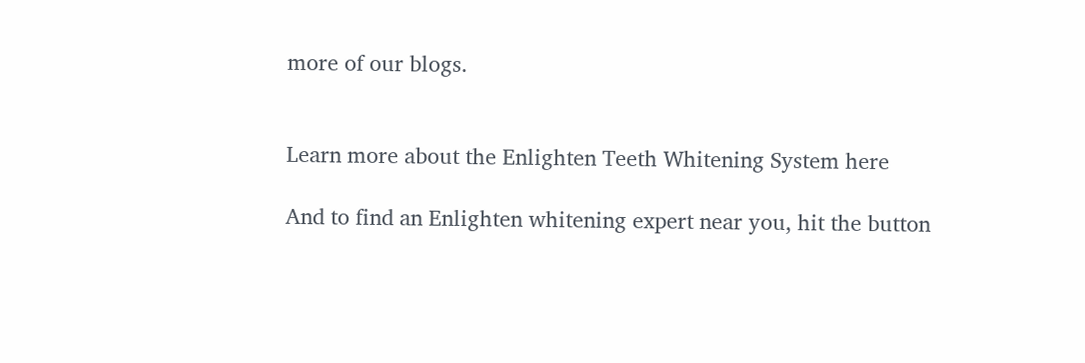more of our blogs.


Learn more about the Enlighten Teeth Whitening System here

And to find an Enlighten whitening expert near you, hit the button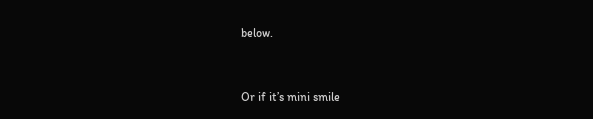below.


Or if it’s mini smile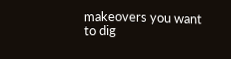makeovers you want to dig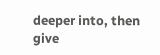deeper into, then give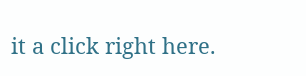it a click right here.